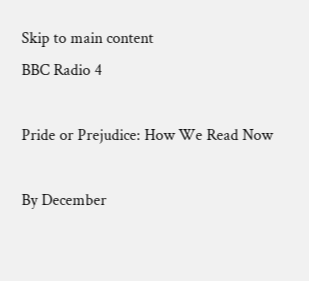Skip to main content
BBC Radio 4

Pride or Prejudice: How We Read Now

By December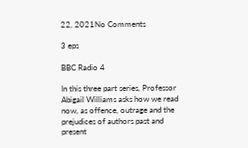22, 2021No Comments

3 eps

BBC Radio 4

In this three part series, Professor Abigail Williams asks how we read now, as offence, outrage and the prejudices of authors past and present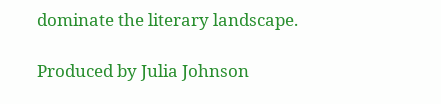dominate the literary landscape.

Produced by Julia Johnson